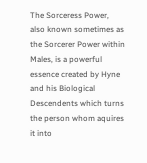The Sorceress Power, also known sometimes as the Sorcerer Power within Males, is a powerful essence created by Hyne and his Biological Descendents which turns the person whom aquires it into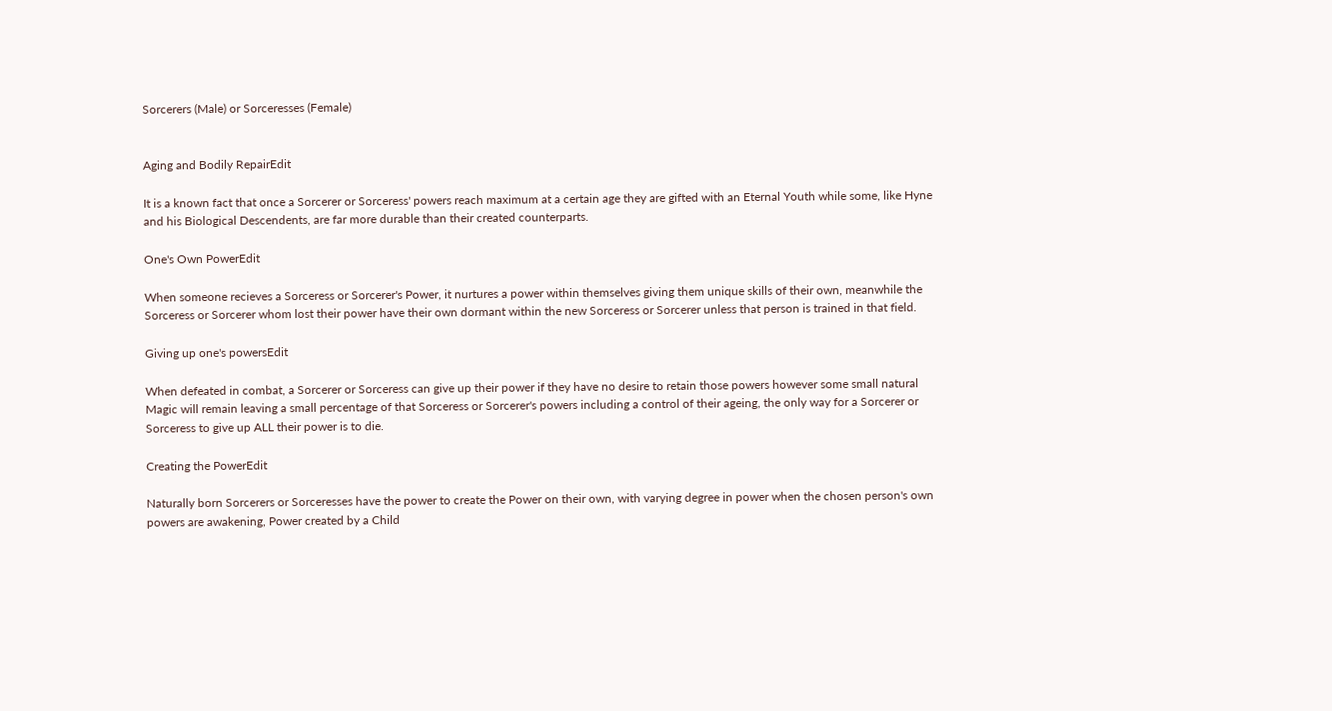Sorcerers (Male) or Sorceresses (Female)


Aging and Bodily RepairEdit

It is a known fact that once a Sorcerer or Sorceress' powers reach maximum at a certain age they are gifted with an Eternal Youth while some, like Hyne and his Biological Descendents, are far more durable than their created counterparts.

One's Own PowerEdit

When someone recieves a Sorceress or Sorcerer's Power, it nurtures a power within themselves giving them unique skills of their own, meanwhile the Sorceress or Sorcerer whom lost their power have their own dormant within the new Sorceress or Sorcerer unless that person is trained in that field.

Giving up one's powersEdit

When defeated in combat, a Sorcerer or Sorceress can give up their power if they have no desire to retain those powers however some small natural Magic will remain leaving a small percentage of that Sorceress or Sorcerer's powers including a control of their ageing, the only way for a Sorcerer or Sorceress to give up ALL their power is to die.

Creating the PowerEdit

Naturally born Sorcerers or Sorceresses have the power to create the Power on their own, with varying degree in power when the chosen person's own powers are awakening, Power created by a Child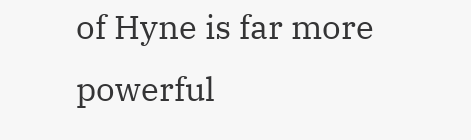of Hyne is far more powerful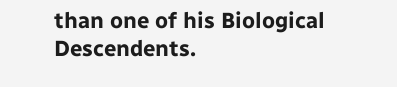than one of his Biological Descendents.